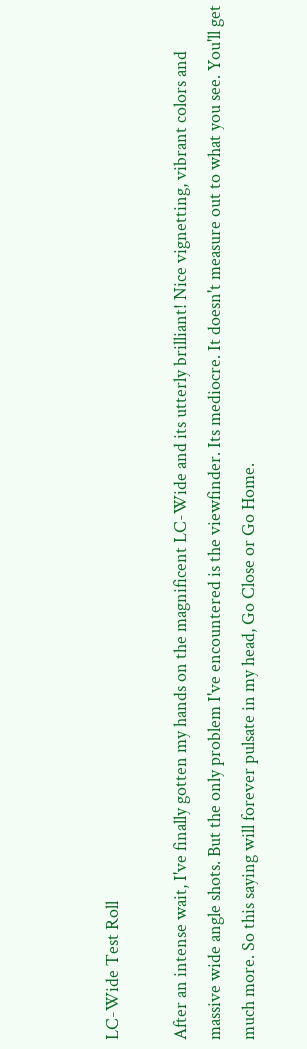LC-Wide Test Roll

After an intense wait, I've finally gotten my hands on the magnificent LC-Wide and its utterly brilliant! Nice vignetting, vibrant colors and massive wide angle shots. But the only problem I've encountered is the viewfinder. Its mediocre. It doesn't measure out to what you see. You'll get much more. So this saying will forever pulsate in my head, Go Close or Go Home.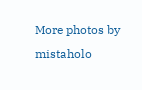More photos by mistaholo